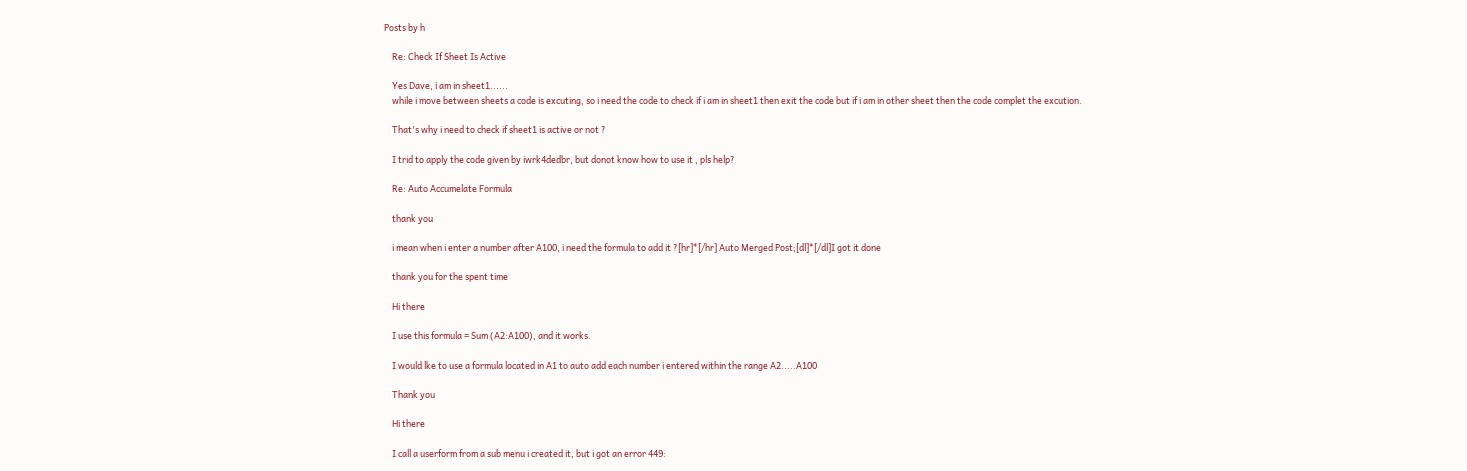Posts by h

    Re: Check If Sheet Is Active

    Yes Dave, i am in sheet1......
    while i move between sheets a code is excuting, so i need the code to check if i am in sheet1 then exit the code but if i am in other sheet then the code complet the excution.

    That's why i need to check if sheet1 is active or not ?

    I trid to apply the code given by iwrk4dedbr, but donot know how to use it , pls help?

    Re: Auto Accumelate Formula

    thank you

    i mean when i enter a number after A100, i need the formula to add it ?[hr]*[/hr] Auto Merged Post;[dl]*[/dl]I got it done

    thank you for the spent time

    Hi there

    I use this formula = Sum (A2:A100), and it works.

    I would lke to use a formula located in A1 to auto add each number i entered within the range A2.....A100

    Thank you

    Hi there

    I call a userform from a sub menu i created it, but i got an error 449: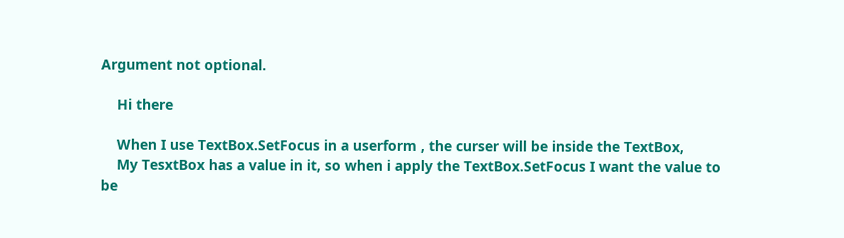Argument not optional.

    Hi there

    When I use TextBox.SetFocus in a userform , the curser will be inside the TextBox,
    My TesxtBox has a value in it, so when i apply the TextBox.SetFocus I want the value to be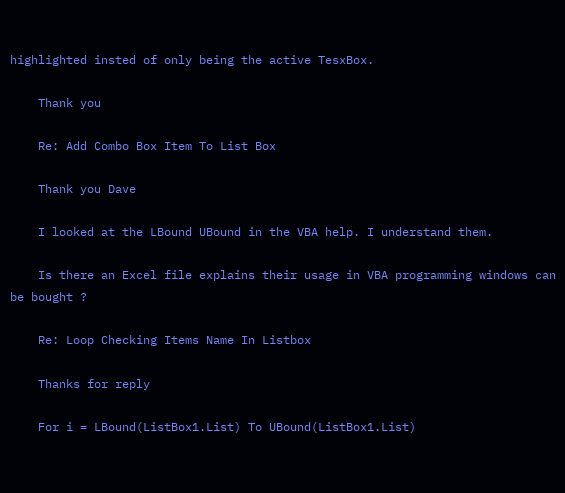highlighted insted of only being the active TesxBox.

    Thank you

    Re: Add Combo Box Item To List Box

    Thank you Dave

    I looked at the LBound UBound in the VBA help. I understand them.

    Is there an Excel file explains their usage in VBA programming windows can be bought ?

    Re: Loop Checking Items Name In Listbox

    Thanks for reply

    For i = LBound(ListBox1.List) To UBound(ListBox1.List)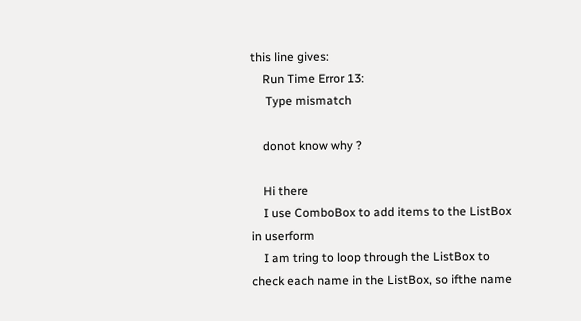this line gives:
    Run Time Error 13:
     Type mismatch

    donot know why ?

    Hi there
    I use ComboBox to add items to the ListBox in userform
    I am tring to loop through the ListBox to check each name in the ListBox, so ifthe name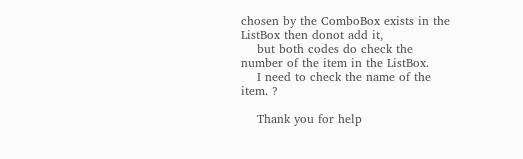chosen by the ComboBox exists in the ListBox then donot add it,
    but both codes do check the number of the item in the ListBox.
    I need to check the name of the item. ?

    Thank you for help